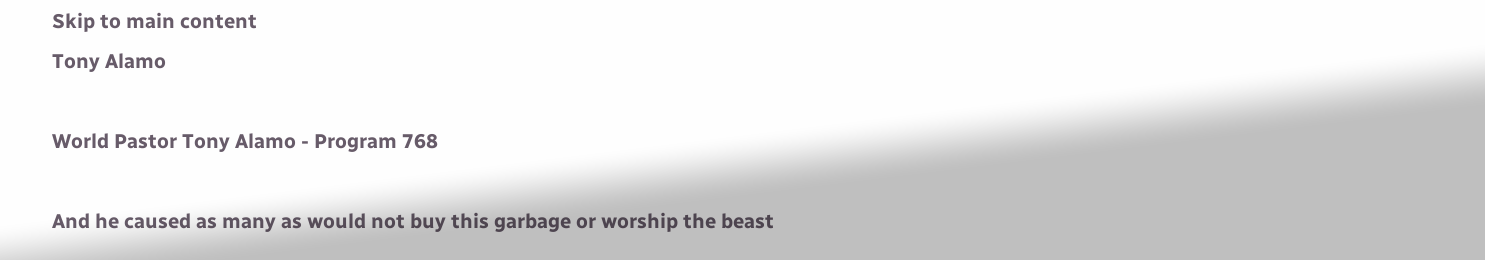Skip to main content
Tony Alamo

World Pastor Tony Alamo - Program 768

And he caused as many as would not buy this garbage or worship the beast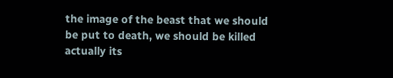the image of the beast that we should be put to death, we should be killed actually its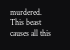murdered. This beast causes all this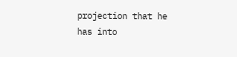projection that he has into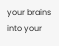your brains into your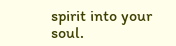spirit into your soul.